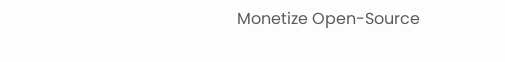Monetize Open-Source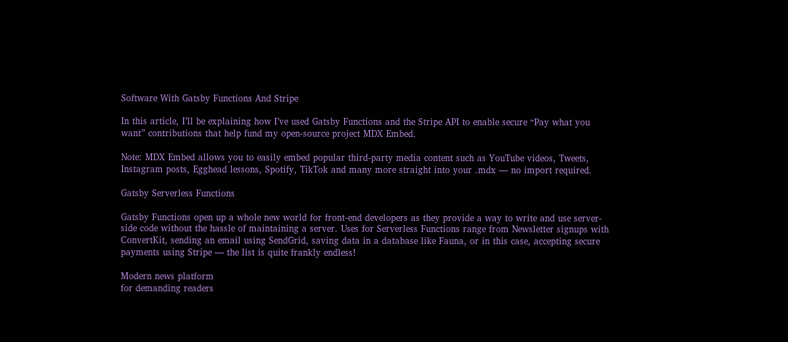Software With Gatsby Functions And Stripe

In this article, I’ll be explaining how I’ve used Gatsby Functions and the Stripe API to enable secure “Pay what you want” contributions that help fund my open-source project MDX Embed.

Note: MDX Embed allows you to easily embed popular third-party media content such as YouTube videos, Tweets, Instagram posts, Egghead lessons, Spotify, TikTok and many more straight into your .mdx — no import required.

Gatsby Serverless Functions

Gatsby Functions open up a whole new world for front-end developers as they provide a way to write and use server-side code without the hassle of maintaining a server. Uses for Serverless Functions range from Newsletter signups with ConvertKit, sending an email using SendGrid, saving data in a database like Fauna, or in this case, accepting secure payments using Stripe — the list is quite frankly endless!

Modern news platform
for demanding readers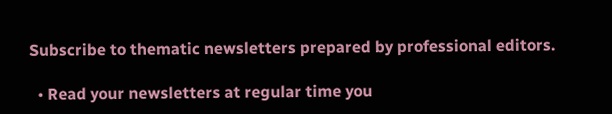Subscribe to thematic newsletters prepared by professional editors.

  • Read your newsletters at regular time you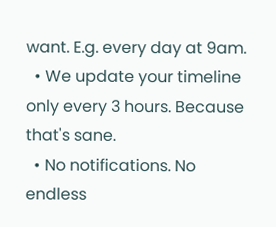want. E.g. every day at 9am.
  • We update your timeline only every 3 hours. Because that's sane.
  • No notifications. No endless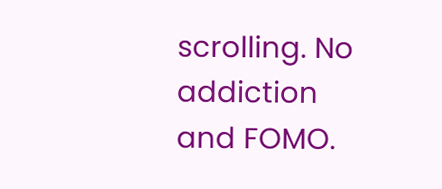scrolling. No addiction and FOMO.